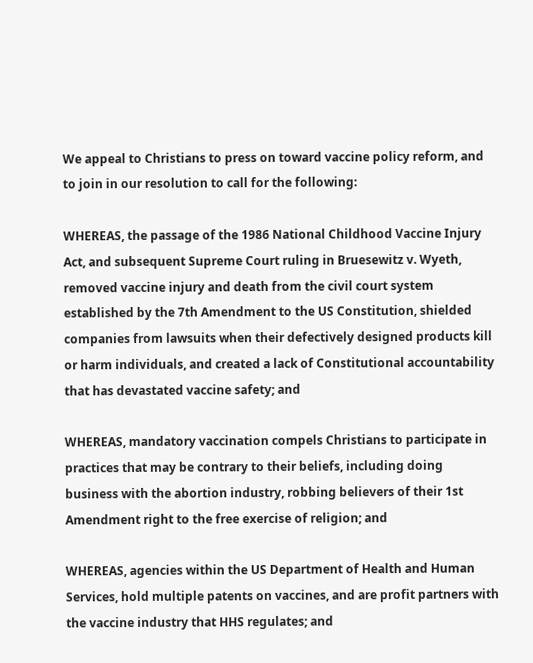We appeal to Christians to press on toward vaccine policy reform, and to join in our resolution to call for the following:

WHEREAS, the passage of the 1986 National Childhood Vaccine Injury Act, and subsequent Supreme Court ruling in Bruesewitz v. Wyeth, removed vaccine injury and death from the civil court system established by the 7th Amendment to the US Constitution, shielded companies from lawsuits when their defectively designed products kill or harm individuals, and created a lack of Constitutional accountability that has devastated vaccine safety; and

WHEREAS, mandatory vaccination compels Christians to participate in practices that may be contrary to their beliefs, including doing business with the abortion industry, robbing believers of their 1st Amendment right to the free exercise of religion; and

WHEREAS, agencies within the US Department of Health and Human Services, hold multiple patents on vaccines, and are profit partners with the vaccine industry that HHS regulates; and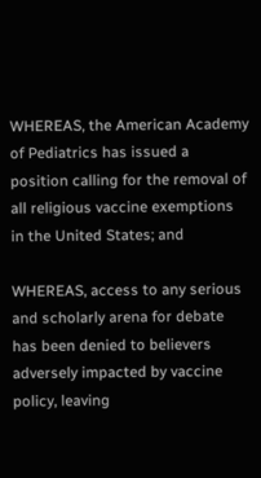WHEREAS, the American Academy of Pediatrics has issued a position calling for the removal of all religious vaccine exemptions in the United States; and

WHEREAS, access to any serious and scholarly arena for debate has been denied to believers adversely impacted by vaccine policy, leaving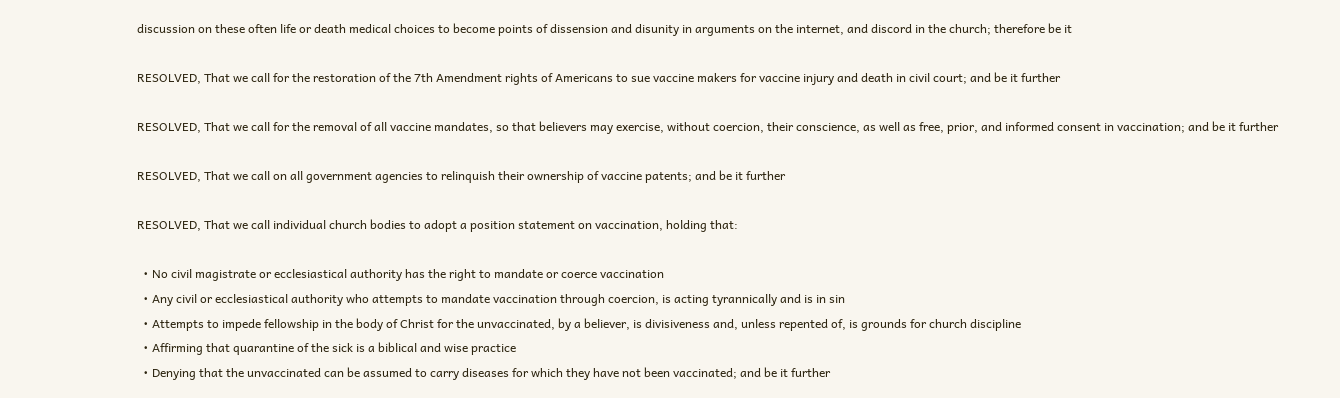discussion on these often life or death medical choices to become points of dissension and disunity in arguments on the internet, and discord in the church; therefore be it

RESOLVED, That we call for the restoration of the 7th Amendment rights of Americans to sue vaccine makers for vaccine injury and death in civil court; and be it further

RESOLVED, That we call for the removal of all vaccine mandates, so that believers may exercise, without coercion, their conscience, as well as free, prior, and informed consent in vaccination; and be it further

RESOLVED, That we call on all government agencies to relinquish their ownership of vaccine patents; and be it further

RESOLVED, That we call individual church bodies to adopt a position statement on vaccination, holding that:

  • No civil magistrate or ecclesiastical authority has the right to mandate or coerce vaccination
  • Any civil or ecclesiastical authority who attempts to mandate vaccination through coercion, is acting tyrannically and is in sin
  • Attempts to impede fellowship in the body of Christ for the unvaccinated, by a believer, is divisiveness and, unless repented of, is grounds for church discipline
  • Affirming that quarantine of the sick is a biblical and wise practice
  • Denying that the unvaccinated can be assumed to carry diseases for which they have not been vaccinated; and be it further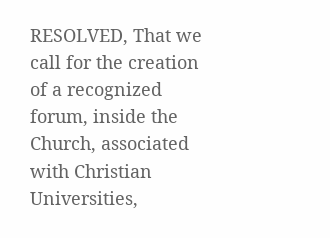RESOLVED, That we call for the creation of a recognized forum, inside the Church, associated with Christian Universities,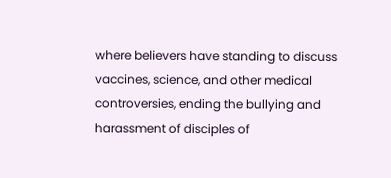where believers have standing to discuss vaccines, science, and other medical controversies, ending the bullying and harassment of disciples of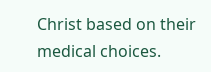Christ based on their medical choices.